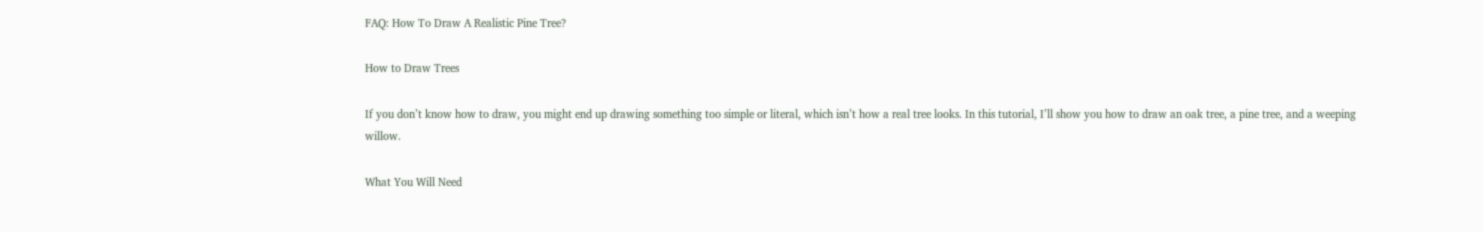FAQ: How To Draw A Realistic Pine Tree?

How to Draw Trees

If you don’t know how to draw, you might end up drawing something too simple or literal, which isn’t how a real tree looks. In this tutorial, I’ll show you how to draw an oak tree, a pine tree, and a weeping willow.

What You Will Need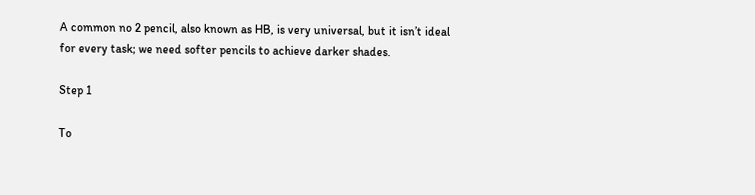A common no 2 pencil, also known as HB, is very universal, but it isn’t ideal for every task; we need softer pencils to achieve darker shades.

Step 1

To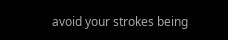avoid your strokes being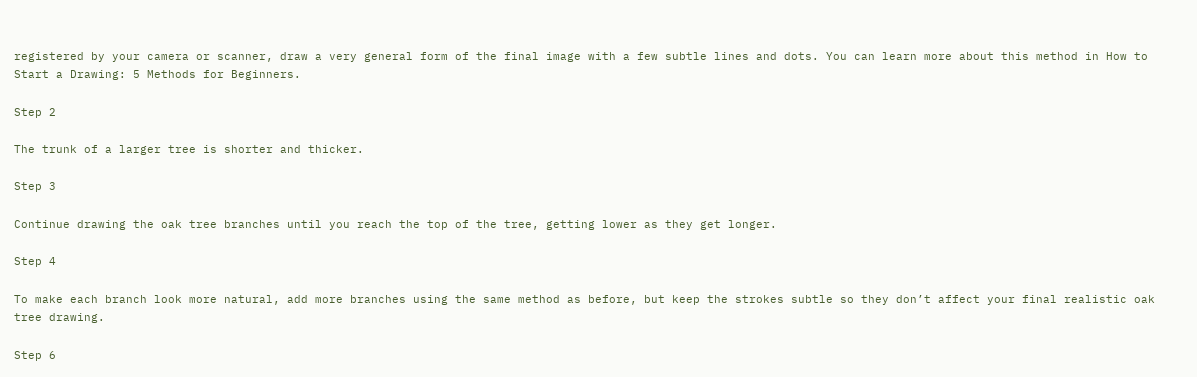registered by your camera or scanner, draw a very general form of the final image with a few subtle lines and dots. You can learn more about this method in How to Start a Drawing: 5 Methods for Beginners.

Step 2

The trunk of a larger tree is shorter and thicker.

Step 3

Continue drawing the oak tree branches until you reach the top of the tree, getting lower as they get longer.

Step 4

To make each branch look more natural, add more branches using the same method as before, but keep the strokes subtle so they don’t affect your final realistic oak tree drawing.

Step 6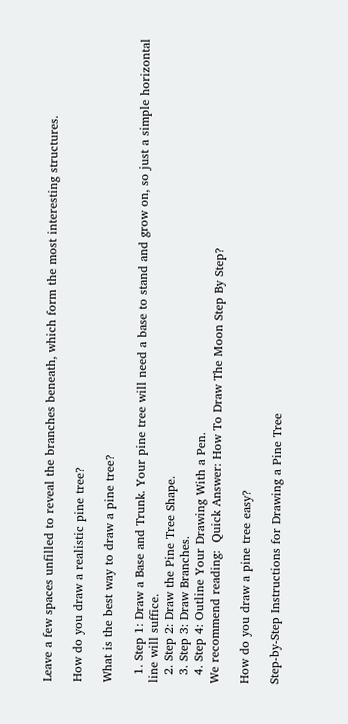Leave a few spaces unfilled to reveal the branches beneath, which form the most interesting structures.

How do you draw a realistic pine tree?

What is the best way to draw a pine tree?

  1. Step 1: Draw a Base and Trunk. Your pine tree will need a base to stand and grow on, so just a simple horizontal line will suffice.
  2. Step 2: Draw the Pine Tree Shape.
  3. Step 3: Draw Branches.
  4. Step 4: Outline Your Drawing With a Pen.
We recommend reading:  Quick Answer: How To Draw The Moon Step By Step?

How do you draw a pine tree easy?

Step-by-Step Instructions for Drawing a Pine Tree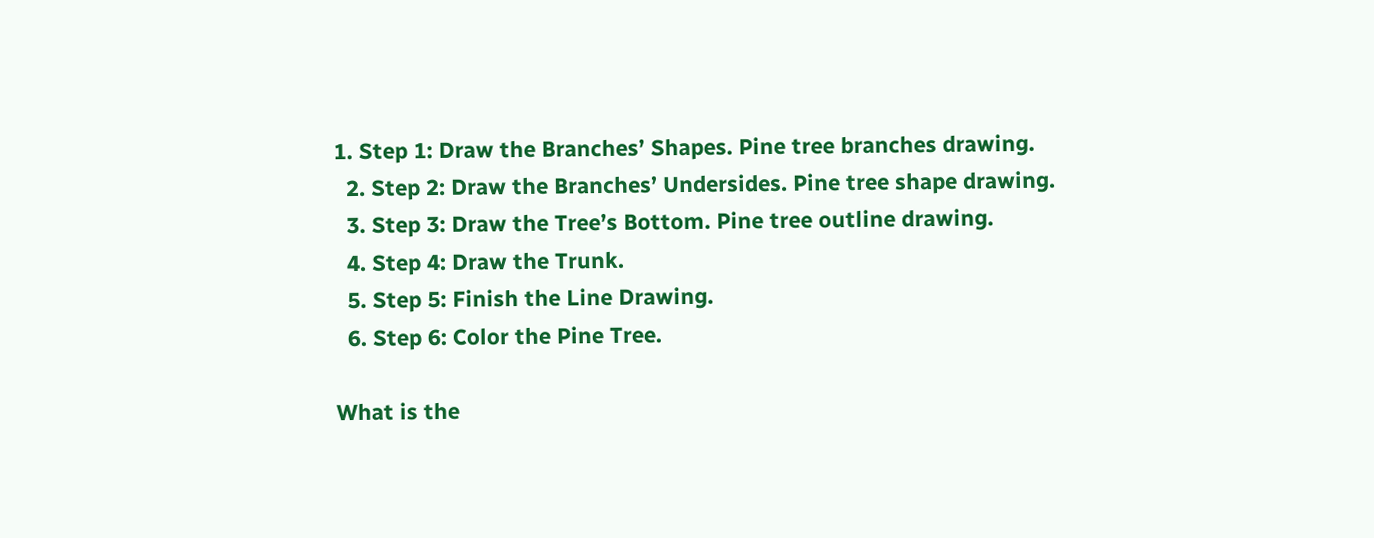1. Step 1: Draw the Branches’ Shapes. Pine tree branches drawing.
  2. Step 2: Draw the Branches’ Undersides. Pine tree shape drawing.
  3. Step 3: Draw the Tree’s Bottom. Pine tree outline drawing.
  4. Step 4: Draw the Trunk.
  5. Step 5: Finish the Line Drawing.
  6. Step 6: Color the Pine Tree.

What is the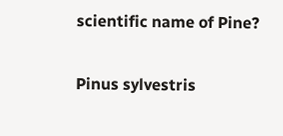scientific name of Pine?

Pinus sylvestris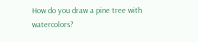How do you draw a pine tree with watercolors?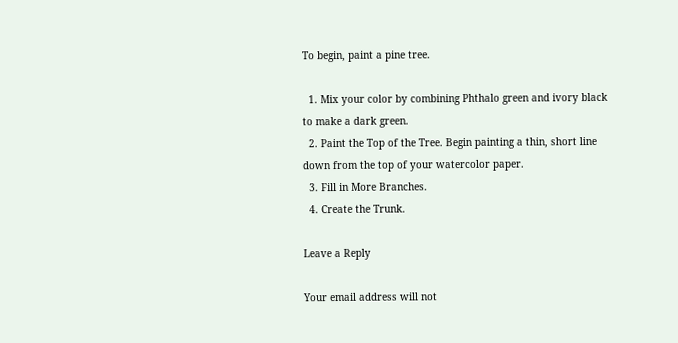To begin, paint a pine tree.

  1. Mix your color by combining Phthalo green and ivory black to make a dark green.
  2. Paint the Top of the Tree. Begin painting a thin, short line down from the top of your watercolor paper.
  3. Fill in More Branches.
  4. Create the Trunk.

Leave a Reply

Your email address will not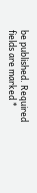be published. Required fields are marked *